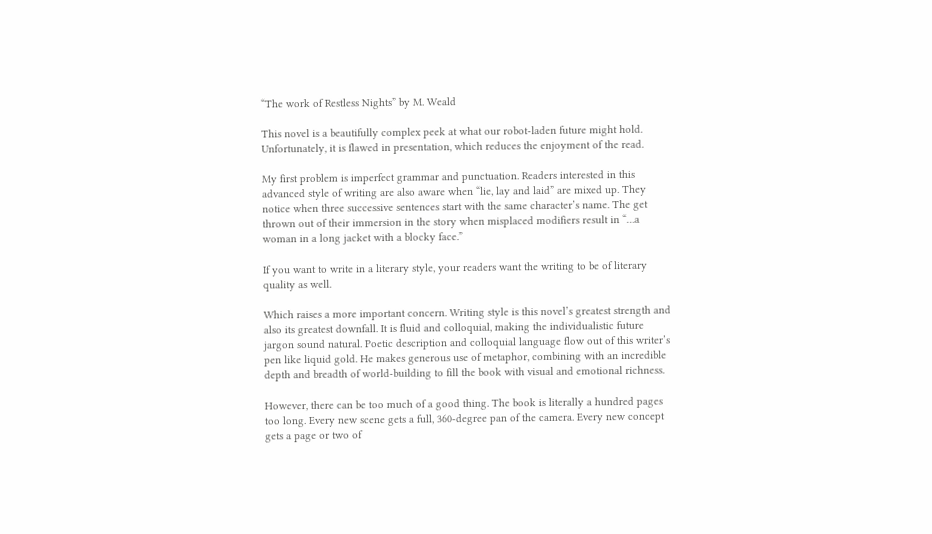“The work of Restless Nights” by M. Weald

This novel is a beautifully complex peek at what our robot-laden future might hold. Unfortunately, it is flawed in presentation, which reduces the enjoyment of the read.

My first problem is imperfect grammar and punctuation. Readers interested in this advanced style of writing are also aware when “lie, lay and laid” are mixed up. They notice when three successive sentences start with the same character’s name. The get thrown out of their immersion in the story when misplaced modifiers result in “…a woman in a long jacket with a blocky face.”

If you want to write in a literary style, your readers want the writing to be of literary quality as well.

Which raises a more important concern. Writing style is this novel’s greatest strength and also its greatest downfall. It is fluid and colloquial, making the individualistic future jargon sound natural. Poetic description and colloquial language flow out of this writer’s pen like liquid gold. He makes generous use of metaphor, combining with an incredible depth and breadth of world-building to fill the book with visual and emotional richness.

However, there can be too much of a good thing. The book is literally a hundred pages too long. Every new scene gets a full, 360-degree pan of the camera. Every new concept gets a page or two of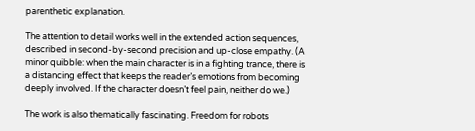parenthetic explanation.

The attention to detail works well in the extended action sequences, described in second-by-second precision and up-close empathy. (A minor quibble: when the main character is in a fighting trance, there is a distancing effect that keeps the reader’s emotions from becoming deeply involved. If the character doesn’t feel pain, neither do we.)

The work is also thematically fascinating. Freedom for robots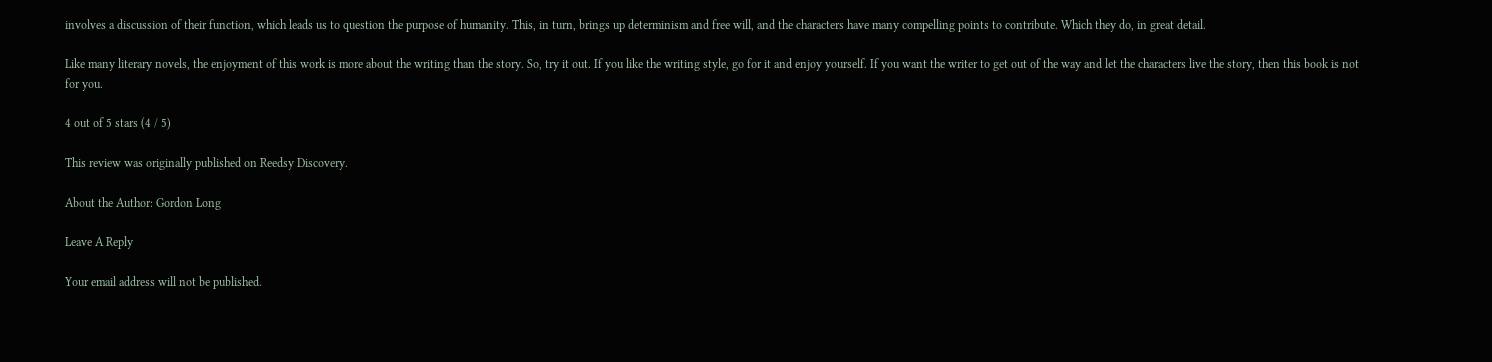involves a discussion of their function, which leads us to question the purpose of humanity. This, in turn, brings up determinism and free will, and the characters have many compelling points to contribute. Which they do, in great detail.

Like many literary novels, the enjoyment of this work is more about the writing than the story. So, try it out. If you like the writing style, go for it and enjoy yourself. If you want the writer to get out of the way and let the characters live the story, then this book is not for you.

4 out of 5 stars (4 / 5)

This review was originally published on Reedsy Discovery.

About the Author: Gordon Long

Leave A Reply

Your email address will not be published.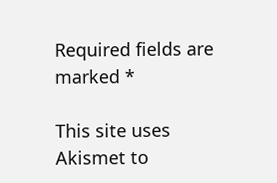Required fields are marked *

This site uses Akismet to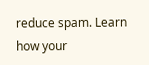reduce spam. Learn how your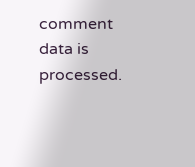comment data is processed.